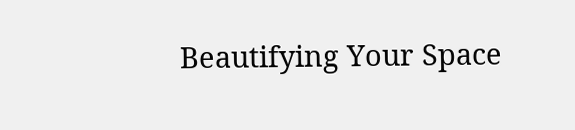Beautifying Your Space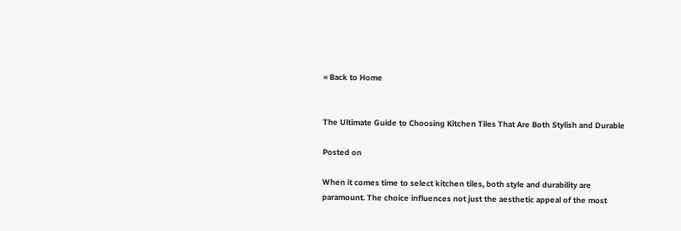« Back to Home


The Ultimate Guide to Choosing Kitchen Tiles That Are Both Stylish and Durable

Posted on

When it comes time to select kitchen tiles, both style and durability are paramount. The choice influences not just the aesthetic appeal of the most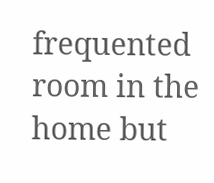frequented room in the home but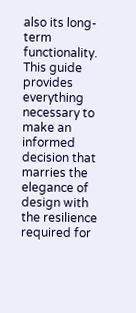also its long-term functionality. This guide provides everything necessary to make an informed decision that marries the elegance of design with the resilience required for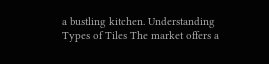a bustling kitchen. Understanding Types of Tiles The market offers a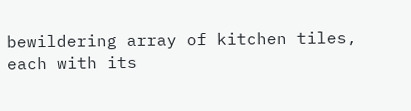bewildering array of kitchen tiles, each with its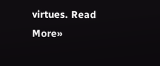virtues. Read More»